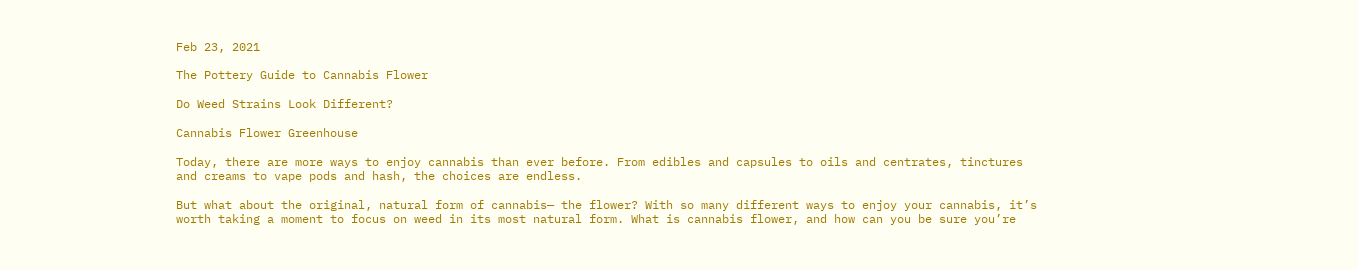Feb 23, 2021

The Pottery Guide to Cannabis Flower

Do Weed Strains Look Different?

Cannabis Flower Greenhouse

Today, there are more ways to enjoy cannabis than ever before. From edibles and capsules to oils and centrates, tinctures and creams to vape pods and hash, the choices are endless.

But what about the original, natural form of cannabis— the flower? With so many different ways to enjoy your cannabis, it’s worth taking a moment to focus on weed in its most natural form. What is cannabis flower, and how can you be sure you’re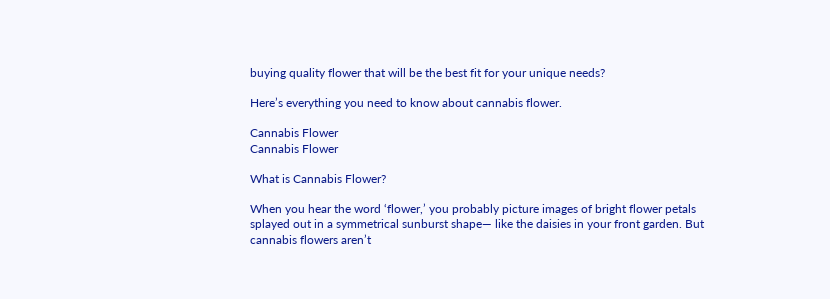buying quality flower that will be the best fit for your unique needs?

Here’s everything you need to know about cannabis flower.

Cannabis Flower
Cannabis Flower

What is Cannabis Flower?

When you hear the word ‘flower,’ you probably picture images of bright flower petals splayed out in a symmetrical sunburst shape— like the daisies in your front garden. But cannabis flowers aren’t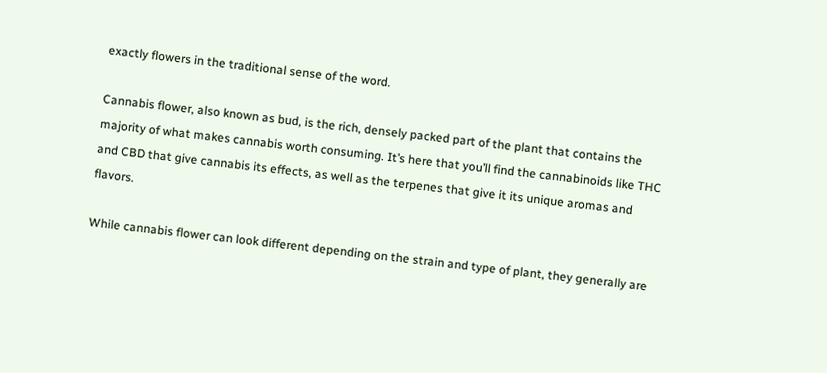exactly flowers in the traditional sense of the word.

Cannabis flower, also known as bud, is the rich, densely packed part of the plant that contains the majority of what makes cannabis worth consuming. It’s here that you’ll find the cannabinoids like THC and CBD that give cannabis its effects, as well as the terpenes that give it its unique aromas and flavors.

While cannabis flower can look different depending on the strain and type of plant, they generally are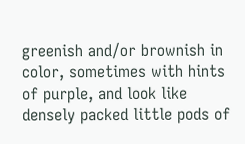greenish and/or brownish in color, sometimes with hints of purple, and look like densely packed little pods of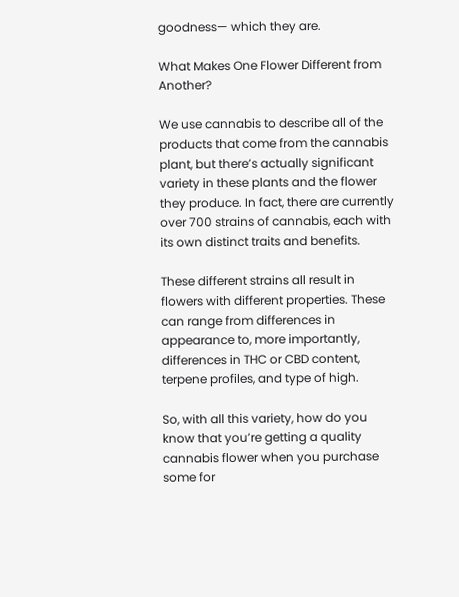goodness— which they are.

What Makes One Flower Different from Another?

We use cannabis to describe all of the products that come from the cannabis plant, but there’s actually significant variety in these plants and the flower they produce. In fact, there are currently over 700 strains of cannabis, each with its own distinct traits and benefits.

These different strains all result in flowers with different properties. These can range from differences in appearance to, more importantly, differences in THC or CBD content, terpene profiles, and type of high.

So, with all this variety, how do you know that you’re getting a quality cannabis flower when you purchase some for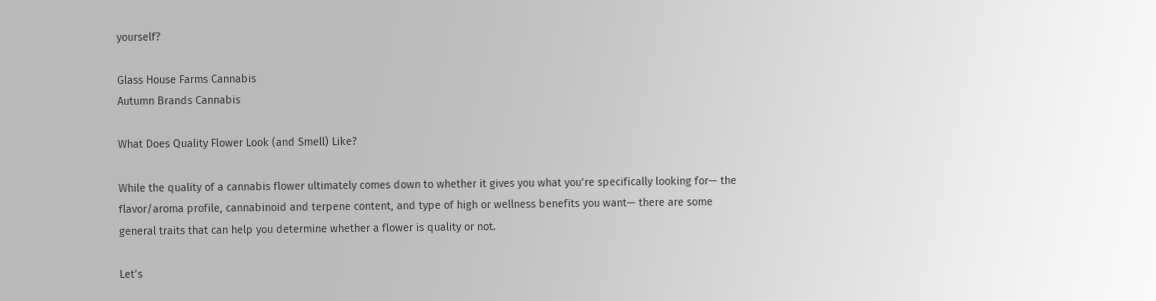yourself?

Glass House Farms Cannabis
Autumn Brands Cannabis

What Does Quality Flower Look (and Smell) Like?

While the quality of a cannabis flower ultimately comes down to whether it gives you what you’re specifically looking for— the flavor/aroma profile, cannabinoid and terpene content, and type of high or wellness benefits you want— there are some general traits that can help you determine whether a flower is quality or not.

Let’s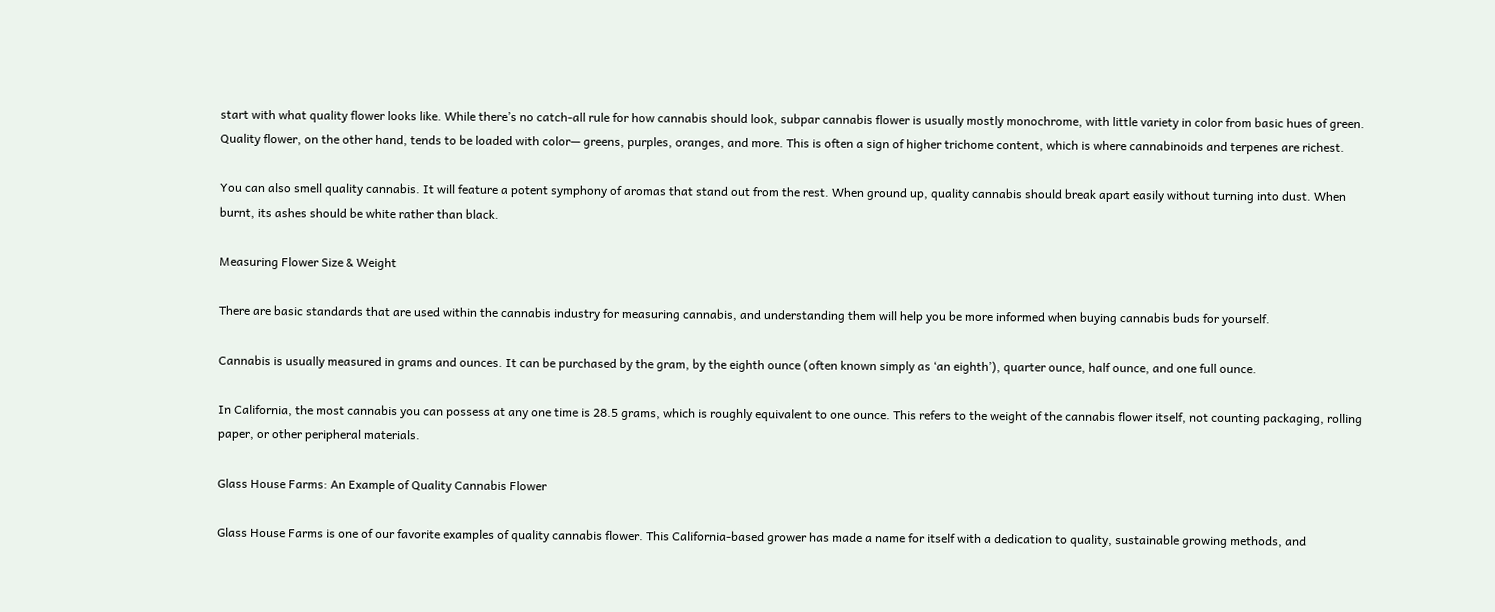start with what quality flower looks like. While there’s no catch-all rule for how cannabis should look, subpar cannabis flower is usually mostly monochrome, with little variety in color from basic hues of green. Quality flower, on the other hand, tends to be loaded with color— greens, purples, oranges, and more. This is often a sign of higher trichome content, which is where cannabinoids and terpenes are richest.

You can also smell quality cannabis. It will feature a potent symphony of aromas that stand out from the rest. When ground up, quality cannabis should break apart easily without turning into dust. When burnt, its ashes should be white rather than black.

Measuring Flower Size & Weight

There are basic standards that are used within the cannabis industry for measuring cannabis, and understanding them will help you be more informed when buying cannabis buds for yourself.

Cannabis is usually measured in grams and ounces. It can be purchased by the gram, by the eighth ounce (often known simply as ‘an eighth’), quarter ounce, half ounce, and one full ounce.

In California, the most cannabis you can possess at any one time is 28.5 grams, which is roughly equivalent to one ounce. This refers to the weight of the cannabis flower itself, not counting packaging, rolling paper, or other peripheral materials.

Glass House Farms: An Example of Quality Cannabis Flower

Glass House Farms is one of our favorite examples of quality cannabis flower. This California-based grower has made a name for itself with a dedication to quality, sustainable growing methods, and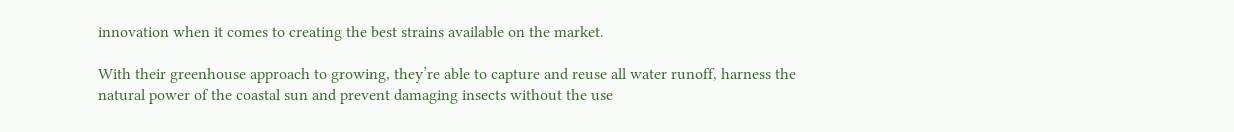innovation when it comes to creating the best strains available on the market.

With their greenhouse approach to growing, they’re able to capture and reuse all water runoff, harness the natural power of the coastal sun and prevent damaging insects without the use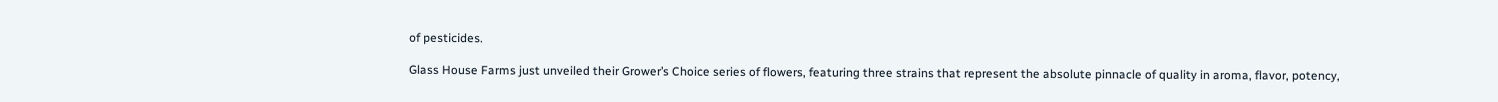of pesticides.

Glass House Farms just unveiled their Grower’s Choice series of flowers, featuring three strains that represent the absolute pinnacle of quality in aroma, flavor, potency,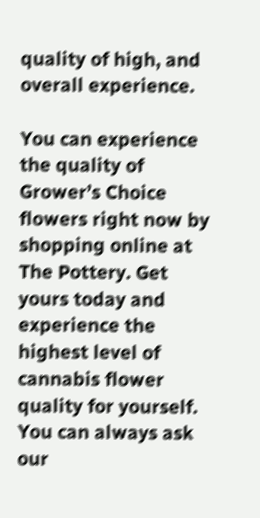quality of high, and overall experience.

You can experience the quality of Grower’s Choice flowers right now by shopping online at The Pottery. Get yours today and experience the highest level of cannabis flower quality for yourself. You can always ask our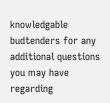knowledgable budtenders for any additional questions you may have regarding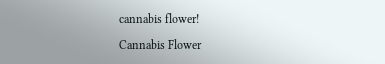cannabis flower!

Cannabis Flower